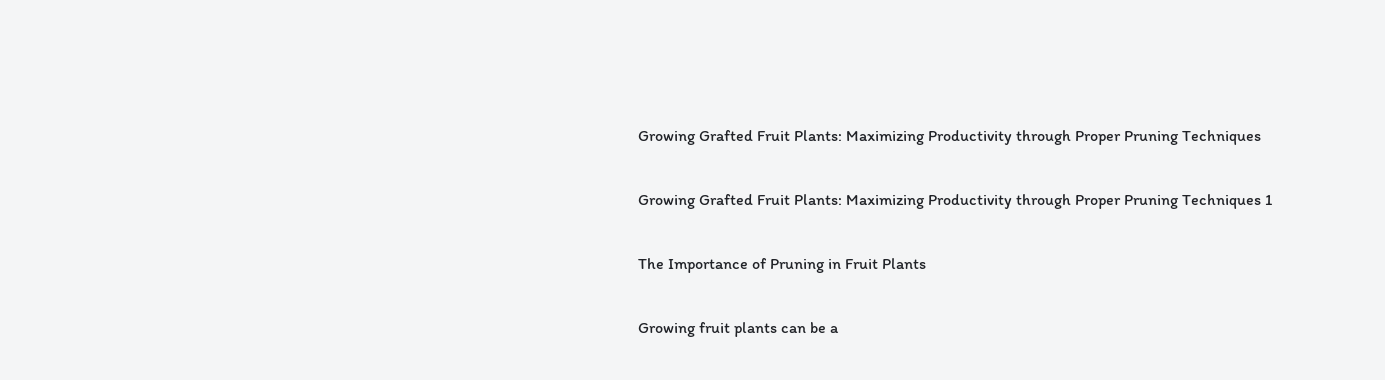Growing Grafted Fruit Plants: Maximizing Productivity through Proper Pruning Techniques

Growing Grafted Fruit Plants: Maximizing Productivity through Proper Pruning Techniques 1

The Importance of Pruning in Fruit Plants

Growing fruit plants can be a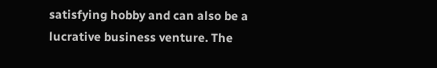satisfying hobby and can also be a lucrative business venture. The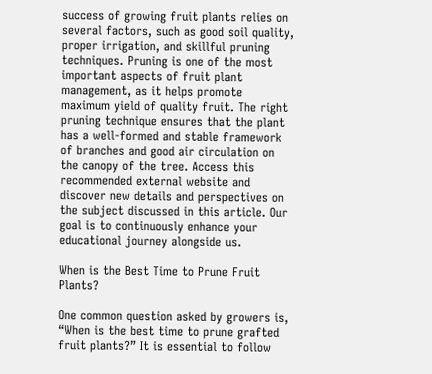success of growing fruit plants relies on several factors, such as good soil quality, proper irrigation, and skillful pruning techniques. Pruning is one of the most important aspects of fruit plant management, as it helps promote maximum yield of quality fruit. The right pruning technique ensures that the plant has a well-formed and stable framework of branches and good air circulation on the canopy of the tree. Access this recommended external website and discover new details and perspectives on the subject discussed in this article. Our goal is to continuously enhance your educational journey alongside us.

When is the Best Time to Prune Fruit Plants?

One common question asked by growers is, “When is the best time to prune grafted fruit plants?” It is essential to follow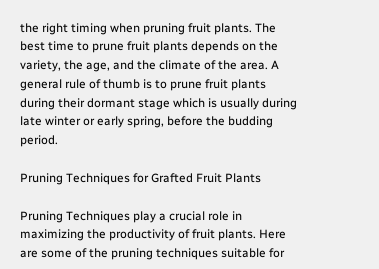the right timing when pruning fruit plants. The best time to prune fruit plants depends on the variety, the age, and the climate of the area. A general rule of thumb is to prune fruit plants during their dormant stage which is usually during late winter or early spring, before the budding period.

Pruning Techniques for Grafted Fruit Plants

Pruning Techniques play a crucial role in maximizing the productivity of fruit plants. Here are some of the pruning techniques suitable for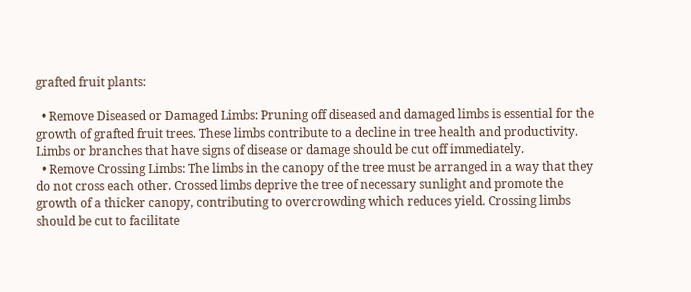grafted fruit plants:

  • Remove Diseased or Damaged Limbs: Pruning off diseased and damaged limbs is essential for the growth of grafted fruit trees. These limbs contribute to a decline in tree health and productivity. Limbs or branches that have signs of disease or damage should be cut off immediately.
  • Remove Crossing Limbs: The limbs in the canopy of the tree must be arranged in a way that they do not cross each other. Crossed limbs deprive the tree of necessary sunlight and promote the growth of a thicker canopy, contributing to overcrowding which reduces yield. Crossing limbs should be cut to facilitate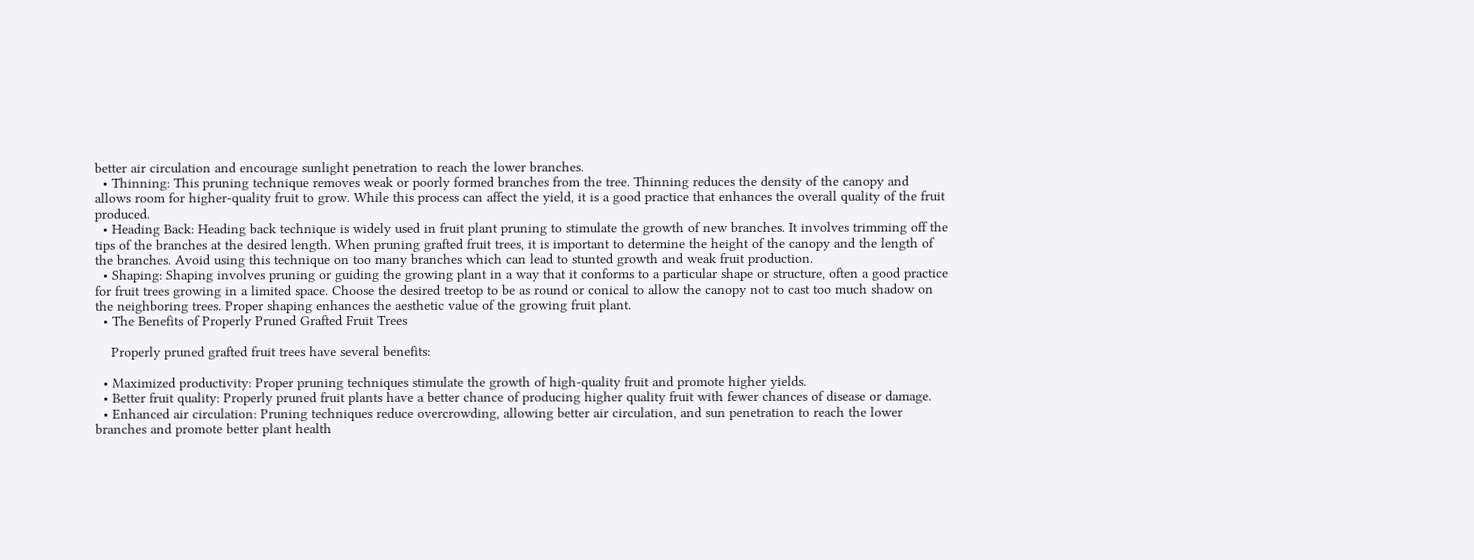better air circulation and encourage sunlight penetration to reach the lower branches.
  • Thinning: This pruning technique removes weak or poorly formed branches from the tree. Thinning reduces the density of the canopy and allows room for higher-quality fruit to grow. While this process can affect the yield, it is a good practice that enhances the overall quality of the fruit produced.
  • Heading Back: Heading back technique is widely used in fruit plant pruning to stimulate the growth of new branches. It involves trimming off the tips of the branches at the desired length. When pruning grafted fruit trees, it is important to determine the height of the canopy and the length of the branches. Avoid using this technique on too many branches which can lead to stunted growth and weak fruit production.
  • Shaping: Shaping involves pruning or guiding the growing plant in a way that it conforms to a particular shape or structure, often a good practice for fruit trees growing in a limited space. Choose the desired treetop to be as round or conical to allow the canopy not to cast too much shadow on the neighboring trees. Proper shaping enhances the aesthetic value of the growing fruit plant.
  • The Benefits of Properly Pruned Grafted Fruit Trees

    Properly pruned grafted fruit trees have several benefits:

  • Maximized productivity: Proper pruning techniques stimulate the growth of high-quality fruit and promote higher yields.
  • Better fruit quality: Properly pruned fruit plants have a better chance of producing higher quality fruit with fewer chances of disease or damage.
  • Enhanced air circulation: Pruning techniques reduce overcrowding, allowing better air circulation, and sun penetration to reach the lower branches and promote better plant health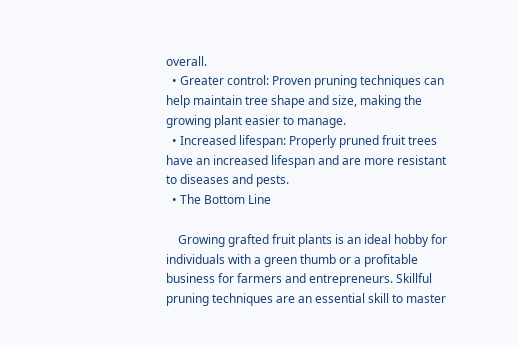overall.
  • Greater control: Proven pruning techniques can help maintain tree shape and size, making the growing plant easier to manage.
  • Increased lifespan: Properly pruned fruit trees have an increased lifespan and are more resistant to diseases and pests.
  • The Bottom Line

    Growing grafted fruit plants is an ideal hobby for individuals with a green thumb or a profitable business for farmers and entrepreneurs. Skillful pruning techniques are an essential skill to master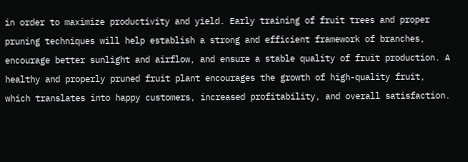in order to maximize productivity and yield. Early training of fruit trees and proper pruning techniques will help establish a strong and efficient framework of branches, encourage better sunlight and airflow, and ensure a stable quality of fruit production. A healthy and properly pruned fruit plant encourages the growth of high-quality fruit, which translates into happy customers, increased profitability, and overall satisfaction.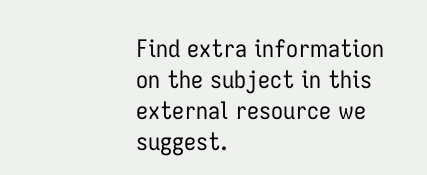Find extra information on the subject in this external resource we suggest.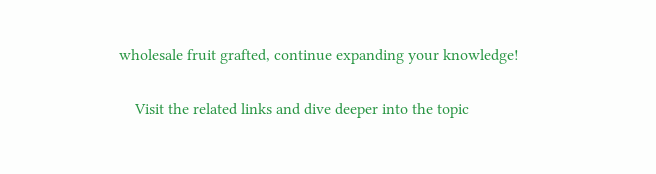wholesale fruit grafted, continue expanding your knowledge!

    Visit the related links and dive deeper into the topic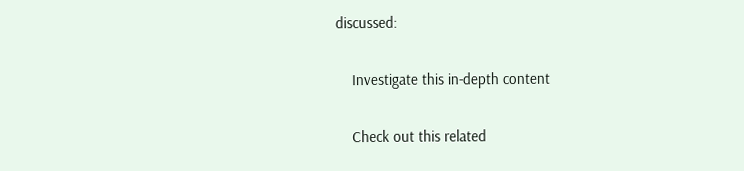discussed:

    Investigate this in-depth content

    Check out this related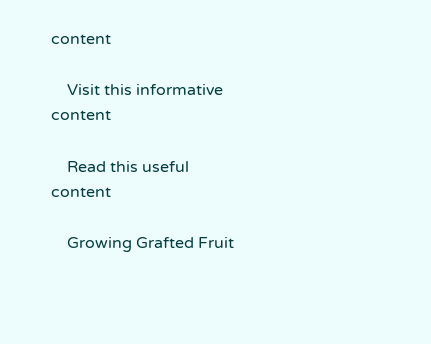content

    Visit this informative content

    Read this useful content

    Growing Grafted Fruit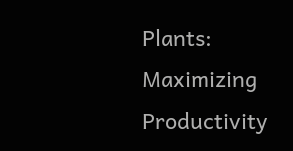Plants: Maximizing Productivity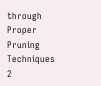through Proper Pruning Techniques 2